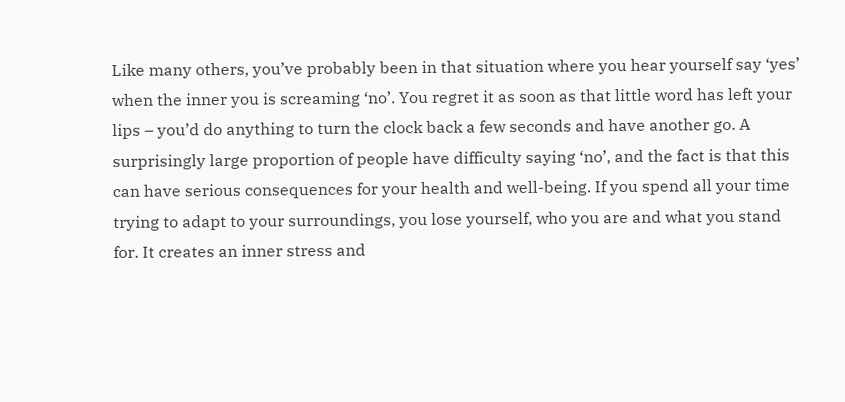Like many others, you’ve probably been in that situation where you hear yourself say ‘yes’ when the inner you is screaming ‘no’. You regret it as soon as that little word has left your lips – you’d do anything to turn the clock back a few seconds and have another go. A surprisingly large proportion of people have difficulty saying ‘no’, and the fact is that this can have serious consequences for your health and well-being. If you spend all your time trying to adapt to your surroundings, you lose yourself, who you are and what you stand for. It creates an inner stress and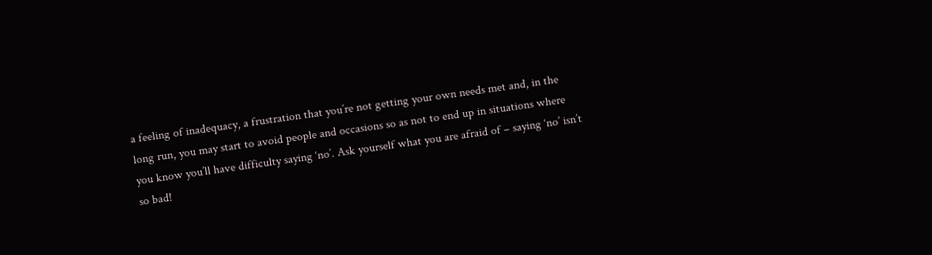a feeling of inadequacy, a frustration that you’re not getting your own needs met and, in the long run, you may start to avoid people and occasions so as not to end up in situations where you know you’ll have difficulty saying ‘no’. Ask yourself what you are afraid of – saying ‘no’ isn’t so bad!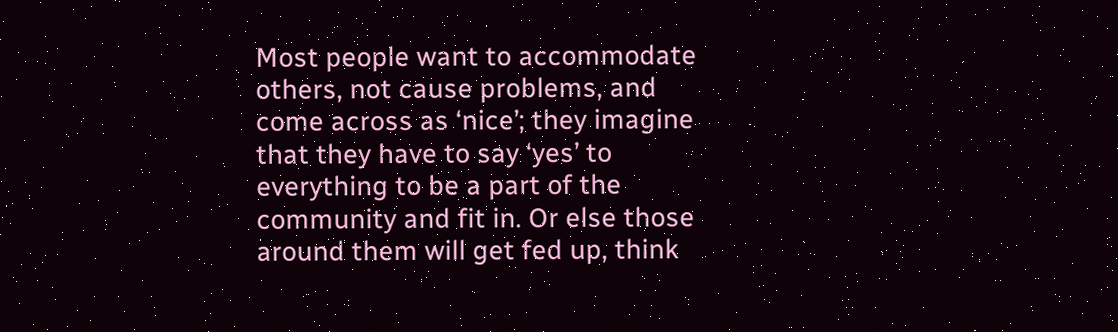Most people want to accommodate others, not cause problems, and come across as ‘nice’; they imagine that they have to say ‘yes’ to everything to be a part of the community and fit in. Or else those around them will get fed up, think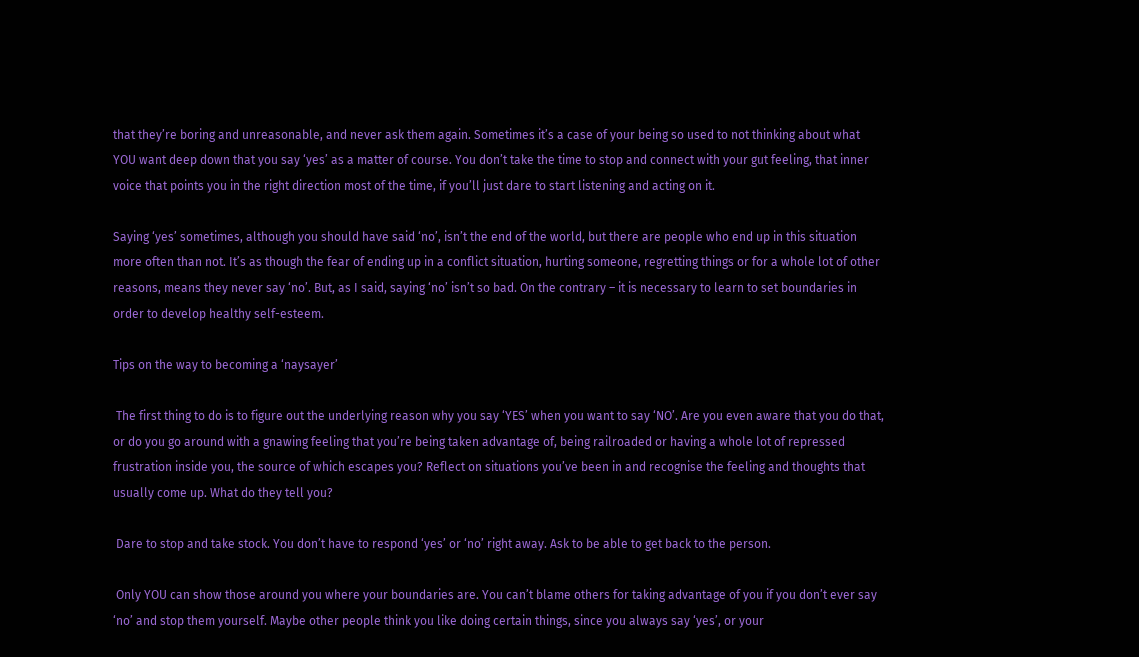that they’re boring and unreasonable, and never ask them again. Sometimes it’s a case of your being so used to not thinking about what YOU want deep down that you say ‘yes’ as a matter of course. You don’t take the time to stop and connect with your gut feeling, that inner voice that points you in the right direction most of the time, if you’ll just dare to start listening and acting on it.

Saying ‘yes’ sometimes, although you should have said ‘no’, isn’t the end of the world, but there are people who end up in this situation more often than not. It’s as though the fear of ending up in a conflict situation, hurting someone, regretting things or for a whole lot of other reasons, means they never say ‘no’. But, as I said, saying ‘no’ isn’t so bad. On the contrary – it is necessary to learn to set boundaries in order to develop healthy self-esteem.

Tips on the way to becoming a ‘naysayer’

 The first thing to do is to figure out the underlying reason why you say ‘YES’ when you want to say ‘NO’. Are you even aware that you do that, or do you go around with a gnawing feeling that you’re being taken advantage of, being railroaded or having a whole lot of repressed frustration inside you, the source of which escapes you? Reflect on situations you’ve been in and recognise the feeling and thoughts that usually come up. What do they tell you?

 Dare to stop and take stock. You don’t have to respond ‘yes’ or ‘no’ right away. Ask to be able to get back to the person.

 Only YOU can show those around you where your boundaries are. You can’t blame others for taking advantage of you if you don’t ever say ‘no’ and stop them yourself. Maybe other people think you like doing certain things, since you always say ‘yes’, or your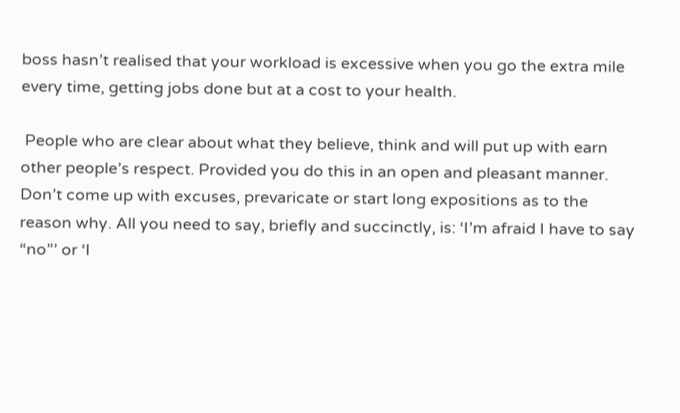boss hasn’t realised that your workload is excessive when you go the extra mile every time, getting jobs done but at a cost to your health.

 People who are clear about what they believe, think and will put up with earn other people’s respect. Provided you do this in an open and pleasant manner. Don’t come up with excuses, prevaricate or start long expositions as to the reason why. All you need to say, briefly and succinctly, is: ‘I’m afraid I have to say “no”’ or ‘I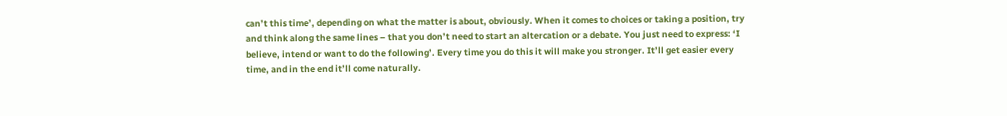can’t this time’, depending on what the matter is about, obviously. When it comes to choices or taking a position, try and think along the same lines – that you don’t need to start an altercation or a debate. You just need to express: ‘I believe, intend or want to do the following’. Every time you do this it will make you stronger. It’ll get easier every time, and in the end it’ll come naturally.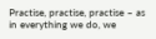Practise, practise, practise – as in everything we do, we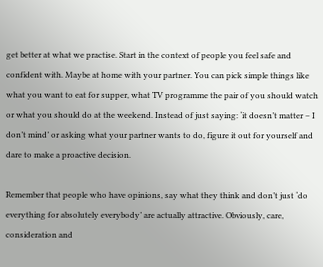get better at what we practise. Start in the context of people you feel safe and confident with. Maybe at home with your partner. You can pick simple things like what you want to eat for supper, what TV programme the pair of you should watch or what you should do at the weekend. Instead of just saying: ‘it doesn’t matter – I don’t mind’ or asking what your partner wants to do, figure it out for yourself and dare to make a proactive decision.

Remember that people who have opinions, say what they think and don’t just ‘do everything for absolutely everybody’ are actually attractive. Obviously, care, consideration and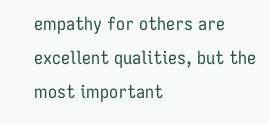empathy for others are excellent qualities, but the most important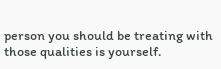person you should be treating with those qualities is yourself.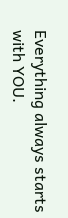Everything always starts with YOU.